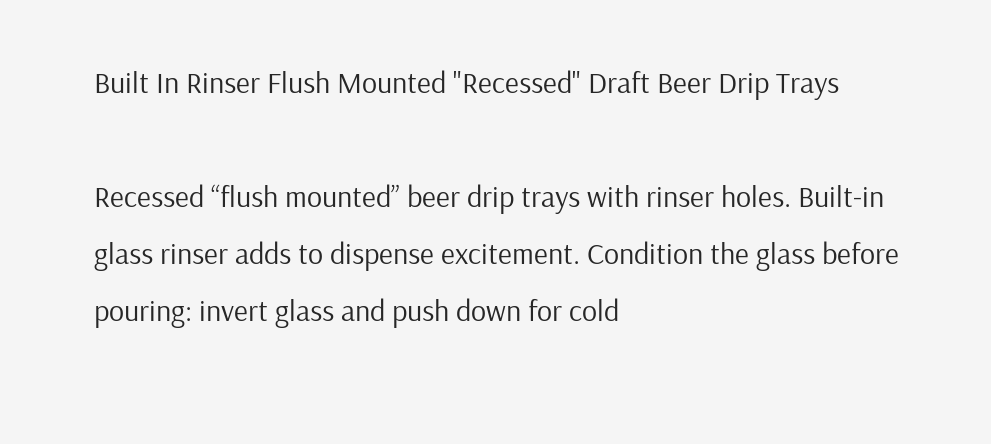Built In Rinser Flush Mounted "Recessed" Draft Beer Drip Trays

Recessed “flush mounted” beer drip trays with rinser holes. Built-in glass rinser adds to dispense excitement. Condition the glass before pouring: invert glass and push down for cold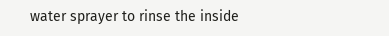water sprayer to rinse the inside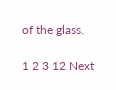of the glass.

1 2 3 12 Next